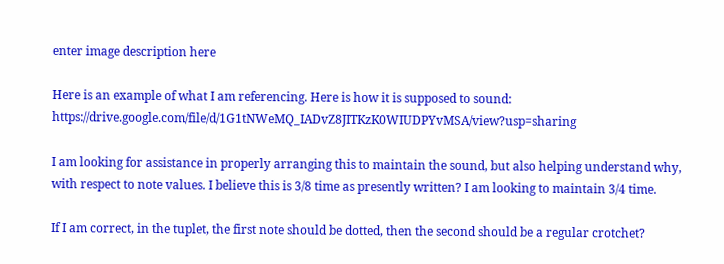enter image description here

Here is an example of what I am referencing. Here is how it is supposed to sound: https://drive.google.com/file/d/1G1tNWeMQ_IADvZ8JITKzK0WIUDPYvMSA/view?usp=sharing

I am looking for assistance in properly arranging this to maintain the sound, but also helping understand why, with respect to note values. I believe this is 3/8 time as presently written? I am looking to maintain 3/4 time.

If I am correct, in the tuplet, the first note should be dotted, then the second should be a regular crotchet?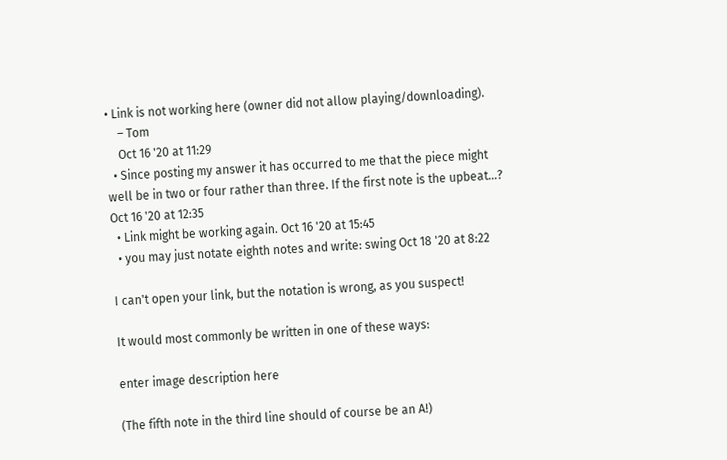• Link is not working here (owner did not allow playing/downloading).
    – Tom
    Oct 16 '20 at 11:29
  • Since posting my answer it has occurred to me that the piece might well be in two or four rather than three. If the first note is the upbeat...? Oct 16 '20 at 12:35
  • Link might be working again. Oct 16 '20 at 15:45
  • you may just notate eighth notes and write: swing Oct 18 '20 at 8:22

I can't open your link, but the notation is wrong, as you suspect!

It would most commonly be written in one of these ways:

enter image description here

(The fifth note in the third line should of course be an A!)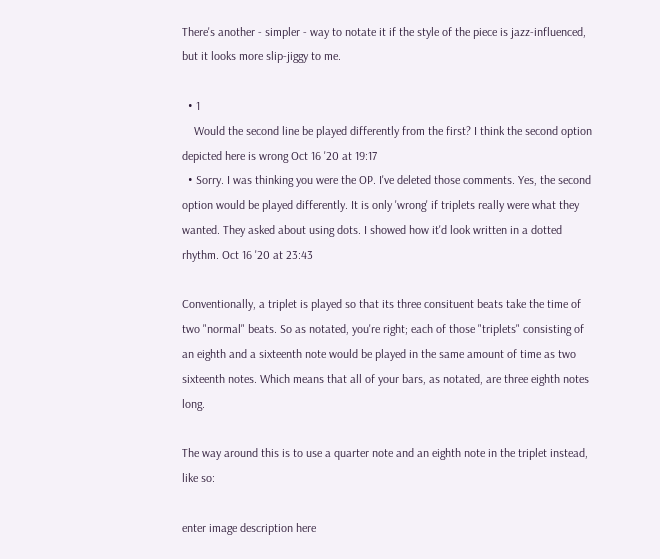There's another - simpler - way to notate it if the style of the piece is jazz-influenced, but it looks more slip-jiggy to me.

  • 1
    Would the second line be played differently from the first? I think the second option depicted here is wrong Oct 16 '20 at 19:17
  • Sorry. I was thinking you were the OP. I've deleted those comments. Yes, the second option would be played differently. It is only 'wrong' if triplets really were what they wanted. They asked about using dots. I showed how it'd look written in a dotted rhythm. Oct 16 '20 at 23:43

Conventionally, a triplet is played so that its three consituent beats take the time of two "normal" beats. So as notated, you're right; each of those "triplets" consisting of an eighth and a sixteenth note would be played in the same amount of time as two sixteenth notes. Which means that all of your bars, as notated, are three eighth notes long.

The way around this is to use a quarter note and an eighth note in the triplet instead, like so:

enter image description here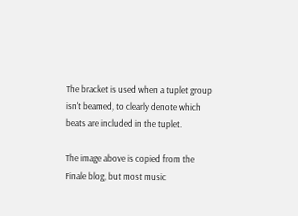The bracket is used when a tuplet group isn't beamed, to clearly denote which beats are included in the tuplet.

The image above is copied from the Finale blog, but most music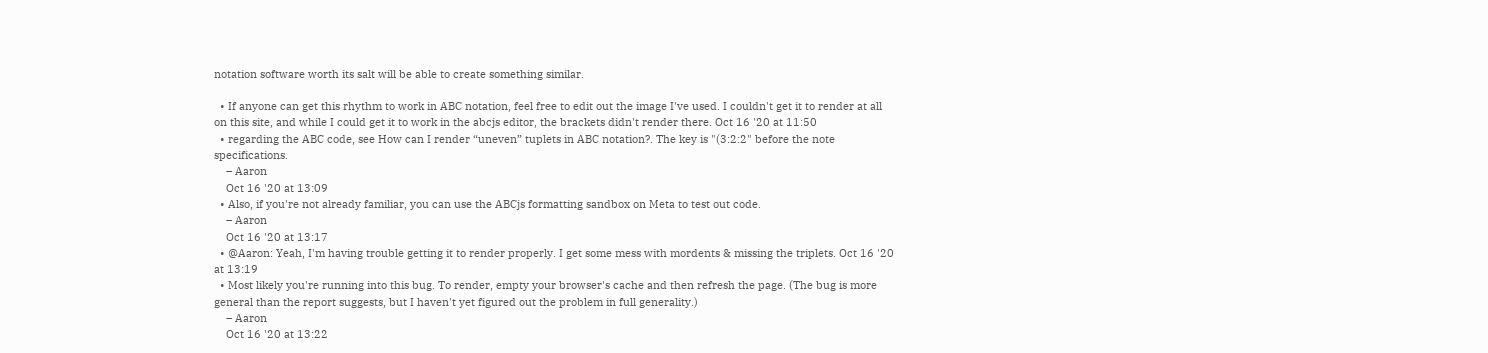notation software worth its salt will be able to create something similar.

  • If anyone can get this rhythm to work in ABC notation, feel free to edit out the image I've used. I couldn't get it to render at all on this site, and while I could get it to work in the abcjs editor, the brackets didn't render there. Oct 16 '20 at 11:50
  • regarding the ABC code, see How can I render “uneven” tuplets in ABC notation?. The key is "(3:2:2" before the note specifications.
    – Aaron
    Oct 16 '20 at 13:09
  • Also, if you're not already familiar, you can use the ABCjs formatting sandbox on Meta to test out code.
    – Aaron
    Oct 16 '20 at 13:17
  • @Aaron: Yeah, I'm having trouble getting it to render properly. I get some mess with mordents & missing the triplets. Oct 16 '20 at 13:19
  • Most likely you're running into this bug. To render, empty your browser's cache and then refresh the page. (The bug is more general than the report suggests, but I haven't yet figured out the problem in full generality.)
    – Aaron
    Oct 16 '20 at 13:22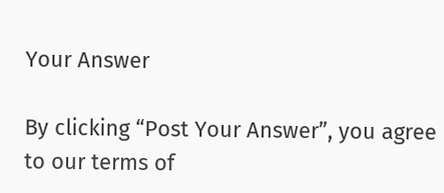Your Answer

By clicking “Post Your Answer”, you agree to our terms of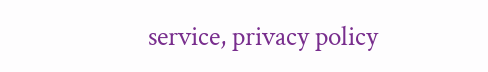service, privacy policy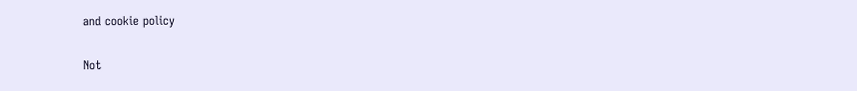and cookie policy

Not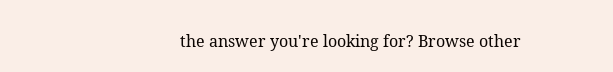the answer you're looking for? Browse other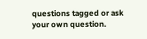questions tagged or ask your own question.